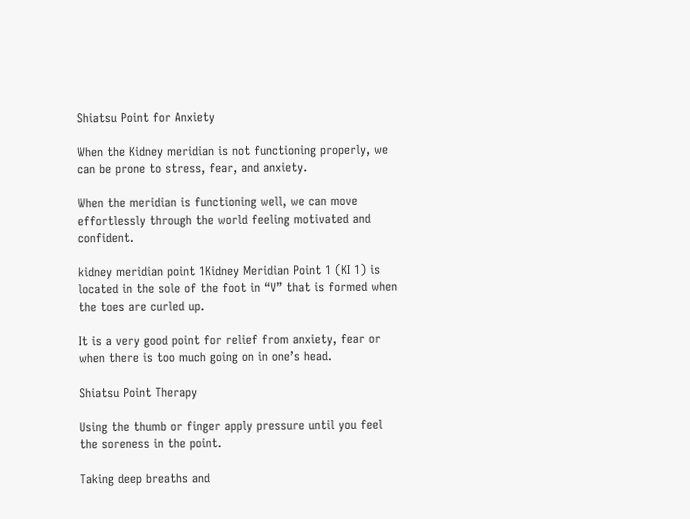Shiatsu Point for Anxiety

When the Kidney meridian is not functioning properly, we can be prone to stress, fear, and anxiety.

When the meridian is functioning well, we can move effortlessly through the world feeling motivated and confident.

kidney meridian point 1Kidney Meridian Point 1 (KI 1) is located in the sole of the foot in “V” that is formed when the toes are curled up.

It is a very good point for relief from anxiety, fear or when there is too much going on in one’s head.

Shiatsu Point Therapy

Using the thumb or finger apply pressure until you feel the soreness in the point.

Taking deep breaths and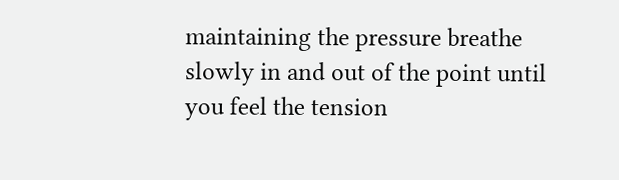maintaining the pressure breathe slowly in and out of the point until you feel the tension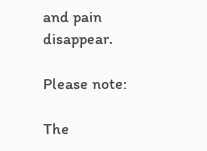and pain disappear.

Please note:

The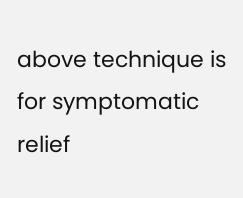above technique is for symptomatic relief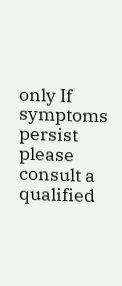only If symptoms persist please consult a qualified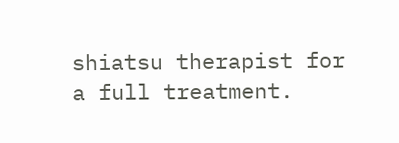shiatsu therapist for a full treatment.